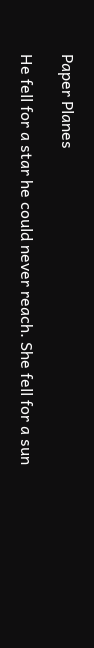Paper Planes

He fell for a star he could never reach. She fell for a sun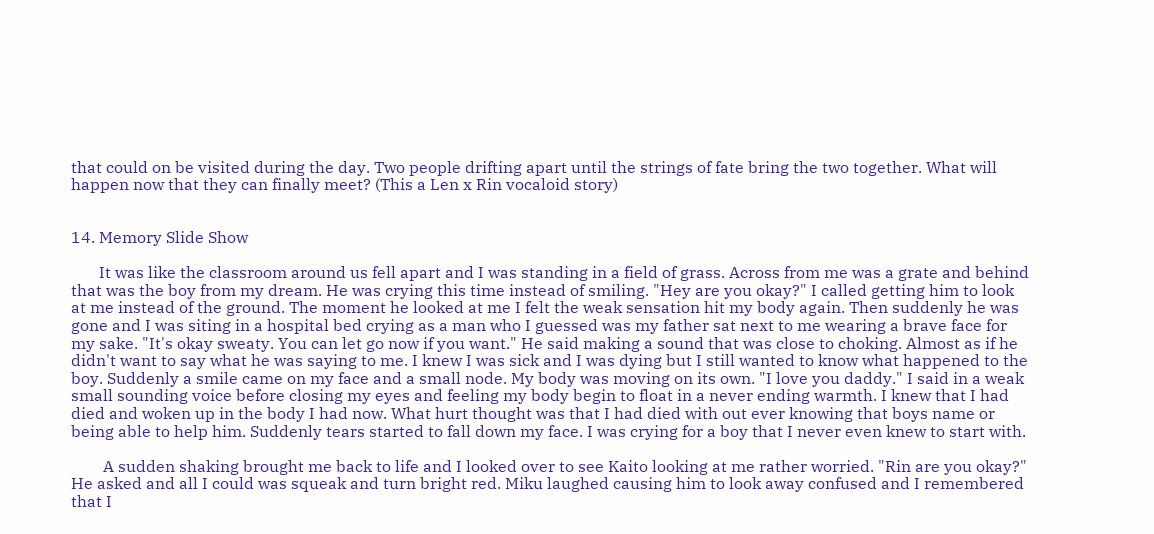that could on be visited during the day. Two people drifting apart until the strings of fate bring the two together. What will happen now that they can finally meet? (This a Len x Rin vocaloid story)


14. Memory Slide Show

       It was like the classroom around us fell apart and I was standing in a field of grass. Across from me was a grate and behind that was the boy from my dream. He was crying this time instead of smiling. "Hey are you okay?" I called getting him to look at me instead of the ground. The moment he looked at me I felt the weak sensation hit my body again. Then suddenly he was gone and I was siting in a hospital bed crying as a man who I guessed was my father sat next to me wearing a brave face for my sake. "It's okay sweaty. You can let go now if you want." He said making a sound that was close to choking. Almost as if he didn't want to say what he was saying to me. I knew I was sick and I was dying but I still wanted to know what happened to the boy. Suddenly a smile came on my face and a small node. My body was moving on its own. "I love you daddy." I said in a weak small sounding voice before closing my eyes and feeling my body begin to float in a never ending warmth. I knew that I had died and woken up in the body I had now. What hurt thought was that I had died with out ever knowing that boys name or being able to help him. Suddenly tears started to fall down my face. I was crying for a boy that I never even knew to start with.

        A sudden shaking brought me back to life and I looked over to see Kaito looking at me rather worried. "Rin are you okay?" He asked and all I could was squeak and turn bright red. Miku laughed causing him to look away confused and I remembered that I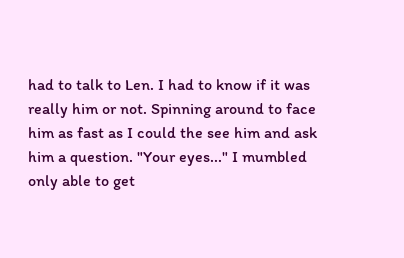had to talk to Len. I had to know if it was really him or not. Spinning around to face him as fast as I could the see him and ask him a question. "Your eyes..." I mumbled only able to get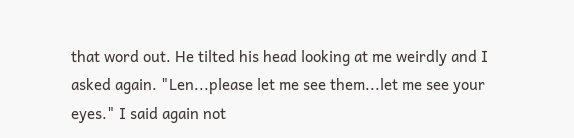that word out. He tilted his head looking at me weirdly and I asked again. "Len...please let me see them...let me see your eyes." I said again not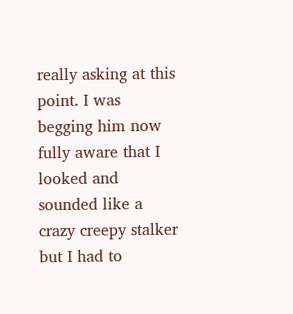really asking at this point. I was begging him now fully aware that I looked and sounded like a crazy creepy stalker but I had to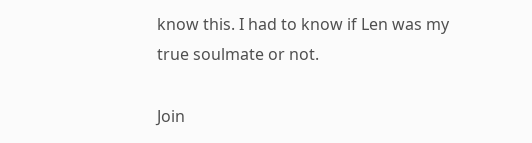know this. I had to know if Len was my true soulmate or not.

Join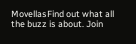MovellasFind out what all the buzz is about. Join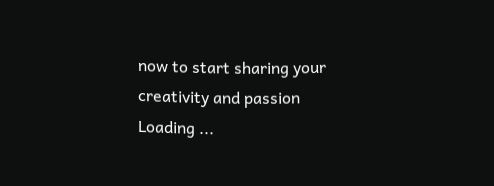now to start sharing your creativity and passion
Loading ...